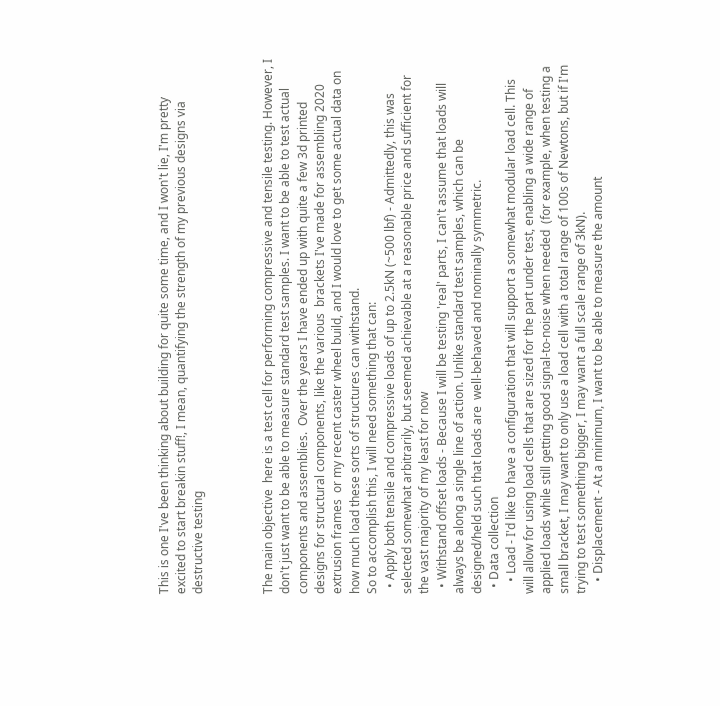This is one I've been thinking about building for quite some time, and I won't lie, I'm pretty excited to start breakin stuff!, I mean, quantifying the strength of my previous designs via destructive testing



The main objective  here is a test cell for performing compressive and tensile testing. However, I don't just want to be able to measure standard test samples. I want to be able to test actual components and assemblies.  Over the years I have ended up with quite a few 3d printed designs for structural components, like the various  brackets I've made for assembling 2020 extrusion frames  or my recent caster wheel build, and I would love to get some actual data on how much load these sorts of structures can withstand.
So to accomplish this, I will need something that can:
  • Apply both tensile and compressive loads of up to 2.5kN (~500 lbf) - Admittedly, this was selected somewhat arbitrarily, but seemed achievable at a reasonable price and sufficient for the vast majority of my least for now
  • Withstand offset loads - Because I will be testing 'real' parts, I can't assume that loads will always be along a single line of action. Unlike standard test samples, which can be designed/held such that loads are  well-behaved and nominally symmetric.
  • Data collection
    • Load - I'd like to have a configuration that will support a somewhat modular load cell. This will allow for using load cells that are sized for the part under test, enabling a wide range of applied loads while still getting good signal-to-noise when needed  (for example, when testing a small bracket, I may want to only use a load cell with a total range of 100s of Newtons, but if I'm trying to test something bigger, I may want a full scale range of 3kN).
    • Displacement - At a minimum, I want to be able to measure the amount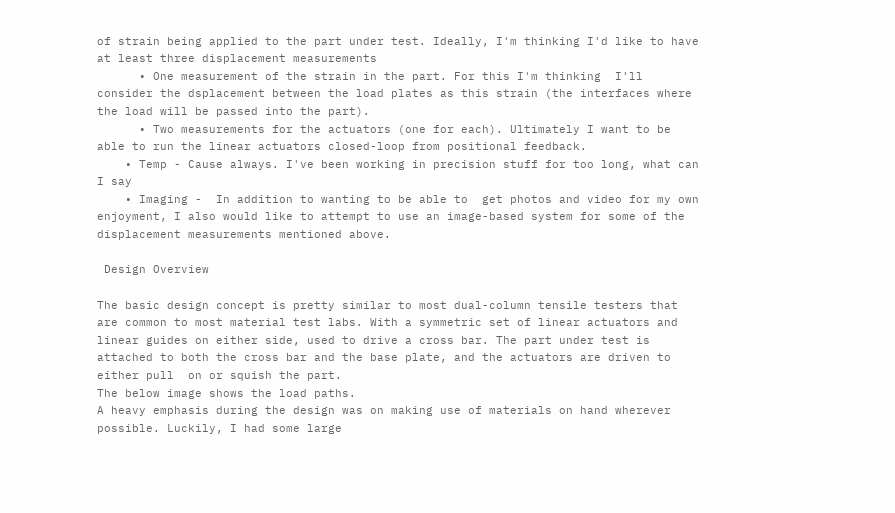of strain being applied to the part under test. Ideally, I'm thinking I'd like to have at least three displacement measurements
      • One measurement of the strain in the part. For this I'm thinking  I'll consider the dsplacement between the load plates as this strain (the interfaces where the load will be passed into the part).
      • Two measurements for the actuators (one for each). Ultimately I want to be able to run the linear actuators closed-loop from positional feedback.
    • Temp - Cause always. I've been working in precision stuff for too long, what can I say
    • Imaging -  In addition to wanting to be able to  get photos and video for my own enjoyment, I also would like to attempt to use an image-based system for some of the displacement measurements mentioned above.

 Design Overview

The basic design concept is pretty similar to most dual-column tensile testers that are common to most material test labs. With a symmetric set of linear actuators and linear guides on either side, used to drive a cross bar. The part under test is attached to both the cross bar and the base plate, and the actuators are driven to  either pull  on or squish the part.
The below image shows the load paths.
A heavy emphasis during the design was on making use of materials on hand wherever possible. Luckily, I had some large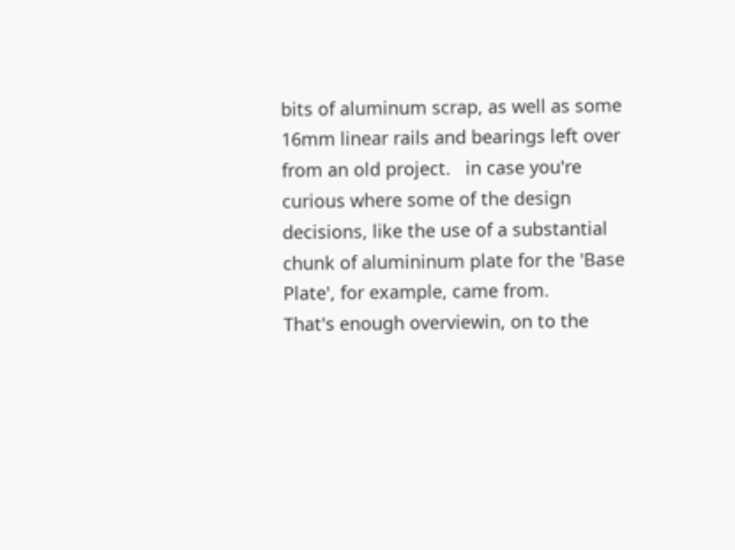bits of aluminum scrap, as well as some 16mm linear rails and bearings left over from an old project.   in case you're curious where some of the design decisions, like the use of a substantial chunk of alumininum plate for the 'Base Plate', for example, came from.
That's enough overviewin, on to the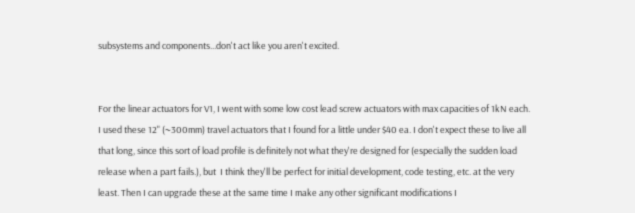subsystems and components...don't act like you aren't excited.


For the linear actuators for V1, I went with some low cost lead screw actuators with max capacities of 1kN each. I used these 12" (~300mm) travel actuators that I found for a little under $40 ea. I don't expect these to live all that long, since this sort of load profile is definitely not what they're designed for (especially the sudden load release when a part fails.), but  I think they'll be perfect for initial development, code testing, etc. at the very least. Then I can upgrade these at the same time I make any other significant modifications I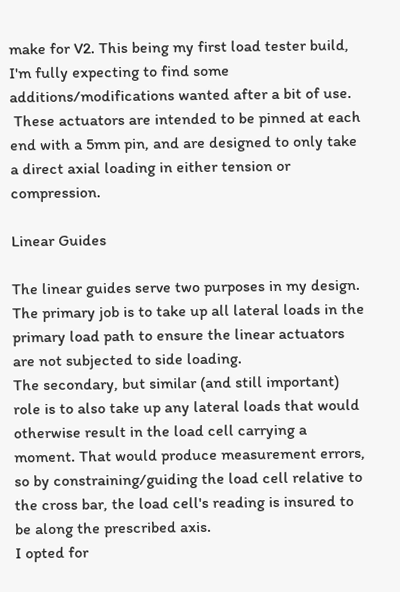make for V2. This being my first load tester build, I'm fully expecting to find some additions/modifications wanted after a bit of use.
 These actuators are intended to be pinned at each end with a 5mm pin, and are designed to only take a direct axial loading in either tension or compression.

Linear Guides

The linear guides serve two purposes in my design.
The primary job is to take up all lateral loads in the primary load path to ensure the linear actuators are not subjected to side loading.
The secondary, but similar (and still important) role is to also take up any lateral loads that would otherwise result in the load cell carrying a moment. That would produce measurement errors, so by constraining/guiding the load cell relative to the cross bar, the load cell's reading is insured to be along the prescribed axis.
I opted for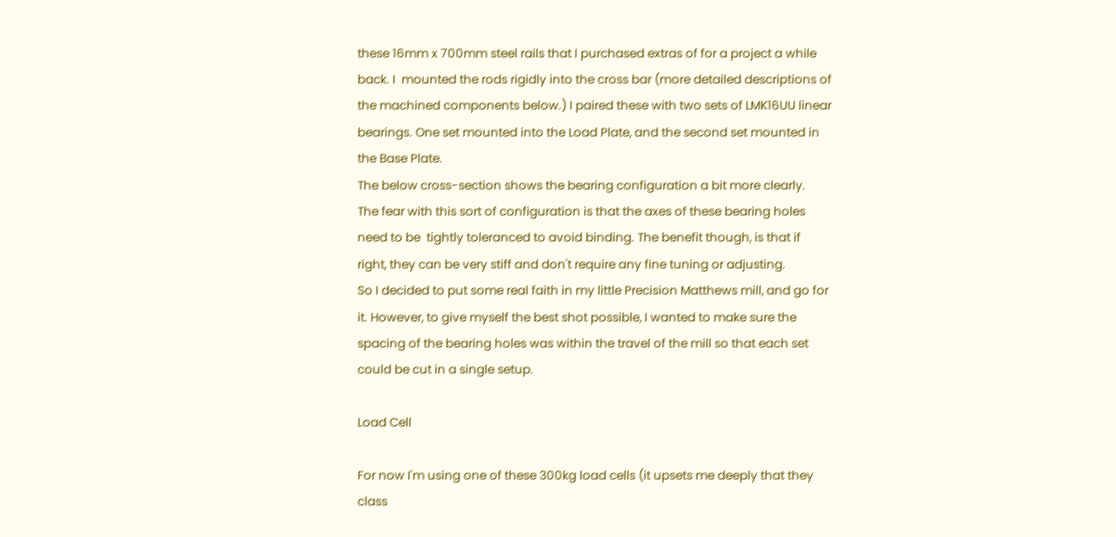these 16mm x 700mm steel rails that I purchased extras of for a project a while back. I  mounted the rods rigidly into the cross bar (more detailed descriptions of the machined components below.) I paired these with two sets of LMK16UU linear bearings. One set mounted into the Load Plate, and the second set mounted in the Base Plate.
The below cross-section shows the bearing configuration a bit more clearly.
The fear with this sort of configuration is that the axes of these bearing holes need to be  tightly toleranced to avoid binding. The benefit though, is that if right, they can be very stiff and don't require any fine tuning or adjusting.
So I decided to put some real faith in my little Precision Matthews mill, and go for it. However, to give myself the best shot possible, I wanted to make sure the spacing of the bearing holes was within the travel of the mill so that each set could be cut in a single setup.

Load Cell

For now I'm using one of these 300kg load cells (it upsets me deeply that they class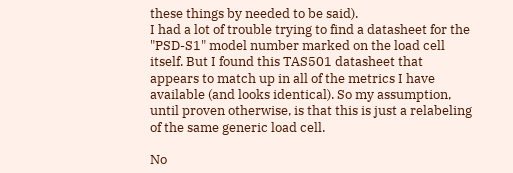these things by needed to be said).
I had a lot of trouble trying to find a datasheet for the "PSD-S1" model number marked on the load cell itself. But I found this TAS501 datasheet that appears to match up in all of the metrics I have available (and looks identical). So my assumption, until proven otherwise, is that this is just a relabeling of the same generic load cell.

No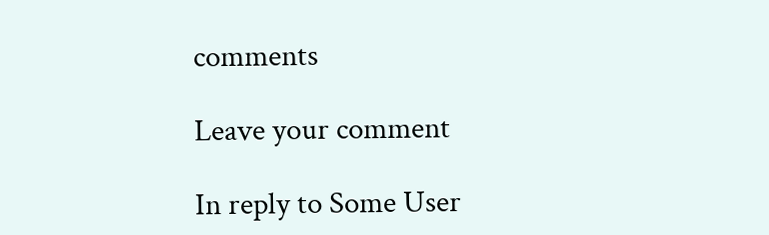comments

Leave your comment

In reply to Some User